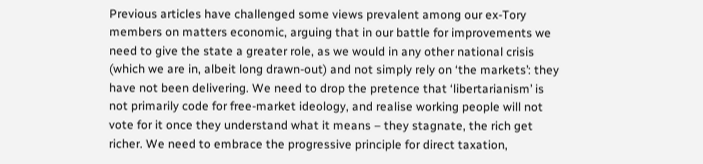Previous articles have challenged some views prevalent among our ex-Tory members on matters economic, arguing that in our battle for improvements we need to give the state a greater role, as we would in any other national crisis (which we are in, albeit long drawn-out) and not simply rely on ‘the markets’: they have not been delivering. We need to drop the pretence that ‘libertarianism’ is not primarily code for free-market ideology, and realise working people will not vote for it once they understand what it means – they stagnate, the rich get richer. We need to embrace the progressive principle for direct taxation,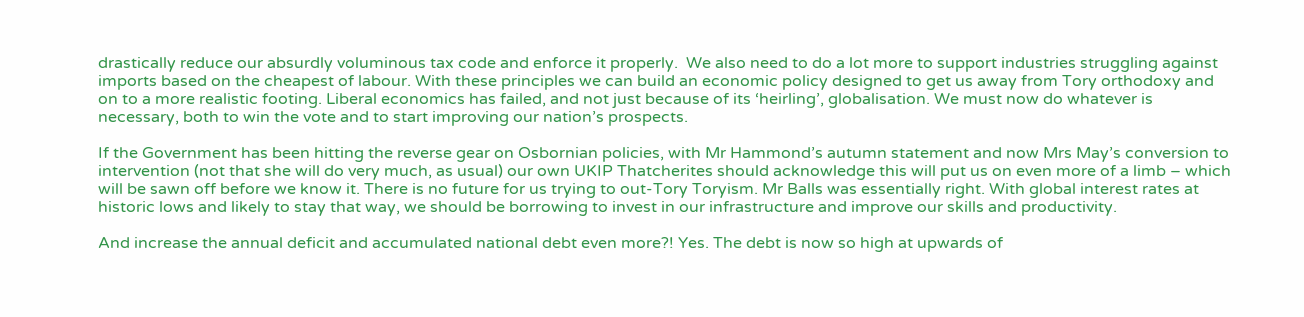drastically reduce our absurdly voluminous tax code and enforce it properly.  We also need to do a lot more to support industries struggling against imports based on the cheapest of labour. With these principles we can build an economic policy designed to get us away from Tory orthodoxy and on to a more realistic footing. Liberal economics has failed, and not just because of its ‘heirling’, globalisation. We must now do whatever is necessary, both to win the vote and to start improving our nation’s prospects.

If the Government has been hitting the reverse gear on Osbornian policies, with Mr Hammond’s autumn statement and now Mrs May’s conversion to intervention (not that she will do very much, as usual) our own UKIP Thatcherites should acknowledge this will put us on even more of a limb – which will be sawn off before we know it. There is no future for us trying to out-Tory Toryism. Mr Balls was essentially right. With global interest rates at historic lows and likely to stay that way, we should be borrowing to invest in our infrastructure and improve our skills and productivity.

And increase the annual deficit and accumulated national debt even more?! Yes. The debt is now so high at upwards of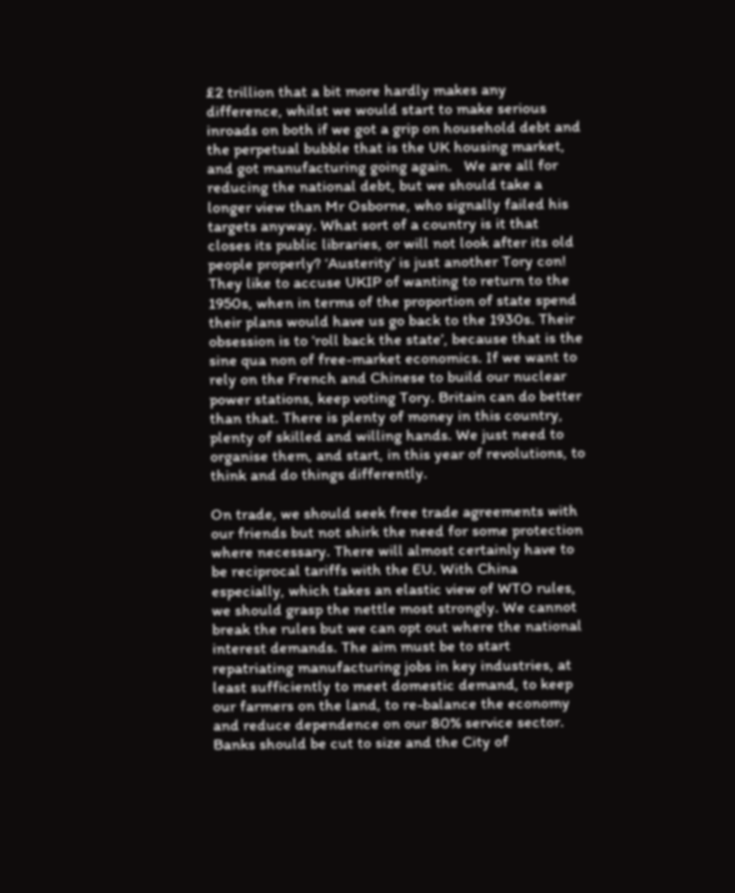£2 trillion that a bit more hardly makes any difference, whilst we would start to make serious inroads on both if we got a grip on household debt and the perpetual bubble that is the UK housing market, and got manufacturing going again.   We are all for reducing the national debt, but we should take a longer view than Mr Osborne, who signally failed his targets anyway. What sort of a country is it that closes its public libraries, or will not look after its old people properly? ‘Austerity’ is just another Tory con! They like to accuse UKIP of wanting to return to the 1950s, when in terms of the proportion of state spend their plans would have us go back to the 1930s. Their obsession is to ‘roll back the state’, because that is the sine qua non of free-market economics. If we want to rely on the French and Chinese to build our nuclear power stations, keep voting Tory. Britain can do better than that. There is plenty of money in this country, plenty of skilled and willing hands. We just need to organise them, and start, in this year of revolutions, to think and do things differently.

On trade, we should seek free trade agreements with our friends but not shirk the need for some protection where necessary. There will almost certainly have to be reciprocal tariffs with the EU. With China especially, which takes an elastic view of WTO rules, we should grasp the nettle most strongly. We cannot break the rules but we can opt out where the national interest demands. The aim must be to start repatriating manufacturing jobs in key industries, at least sufficiently to meet domestic demand, to keep our farmers on the land, to re-balance the economy and reduce dependence on our 80% service sector. Banks should be cut to size and the City of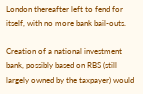London thereafter left to fend for itself, with no more bank bail-outs.

Creation of a national investment bank, possibly based on RBS (still largely owned by the taxpayer) would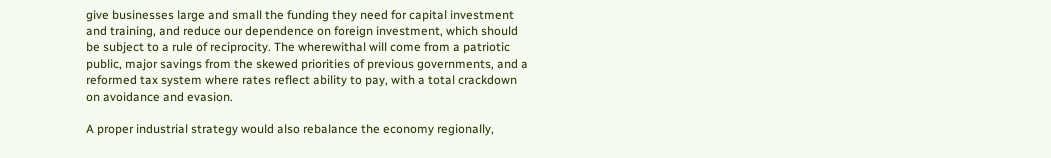give businesses large and small the funding they need for capital investment and training, and reduce our dependence on foreign investment, which should be subject to a rule of reciprocity. The wherewithal will come from a patriotic public, major savings from the skewed priorities of previous governments, and a reformed tax system where rates reflect ability to pay, with a total crackdown on avoidance and evasion.

A proper industrial strategy would also rebalance the economy regionally,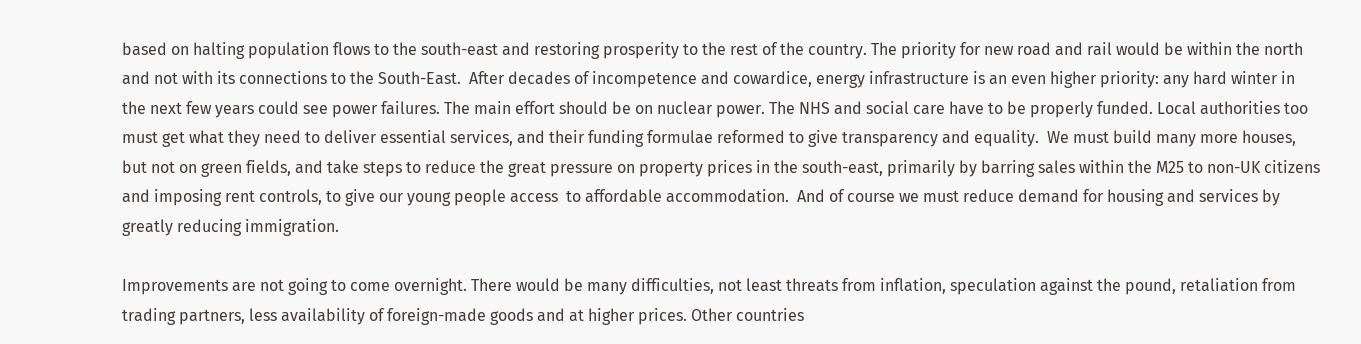based on halting population flows to the south-east and restoring prosperity to the rest of the country. The priority for new road and rail would be within the north and not with its connections to the South-East.  After decades of incompetence and cowardice, energy infrastructure is an even higher priority: any hard winter in the next few years could see power failures. The main effort should be on nuclear power. The NHS and social care have to be properly funded. Local authorities too must get what they need to deliver essential services, and their funding formulae reformed to give transparency and equality.  We must build many more houses, but not on green fields, and take steps to reduce the great pressure on property prices in the south-east, primarily by barring sales within the M25 to non-UK citizens and imposing rent controls, to give our young people access  to affordable accommodation.  And of course we must reduce demand for housing and services by greatly reducing immigration.

Improvements are not going to come overnight. There would be many difficulties, not least threats from inflation, speculation against the pound, retaliation from trading partners, less availability of foreign-made goods and at higher prices. Other countries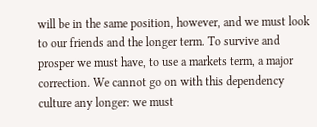will be in the same position, however, and we must look to our friends and the longer term. To survive and prosper we must have, to use a markets term, a major correction. We cannot go on with this dependency culture any longer: we must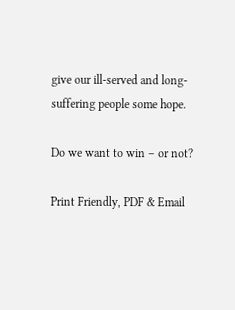give our ill-served and long-suffering people some hope.

Do we want to win – or not?

Print Friendly, PDF & Email